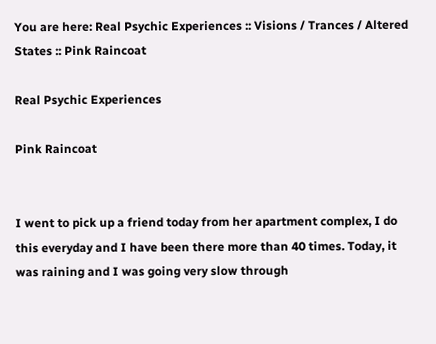You are here: Real Psychic Experiences :: Visions / Trances / Altered States :: Pink Raincoat

Real Psychic Experiences

Pink Raincoat


I went to pick up a friend today from her apartment complex, I do this everyday and I have been there more than 40 times. Today, it was raining and I was going very slow through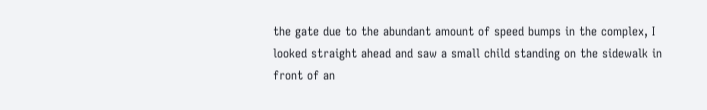the gate due to the abundant amount of speed bumps in the complex, I looked straight ahead and saw a small child standing on the sidewalk in front of an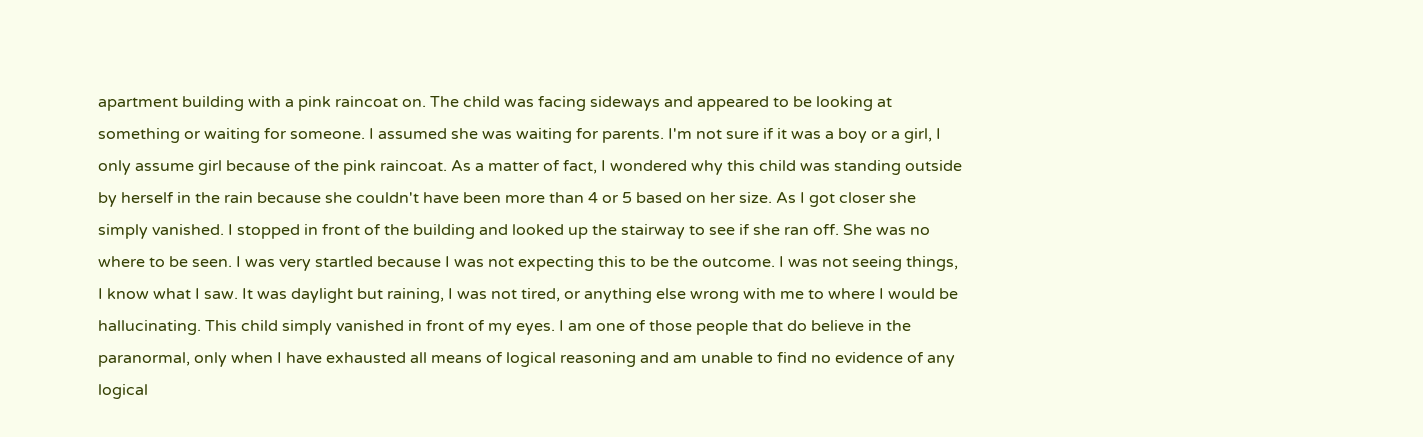apartment building with a pink raincoat on. The child was facing sideways and appeared to be looking at something or waiting for someone. I assumed she was waiting for parents. I'm not sure if it was a boy or a girl, I only assume girl because of the pink raincoat. As a matter of fact, I wondered why this child was standing outside by herself in the rain because she couldn't have been more than 4 or 5 based on her size. As I got closer she simply vanished. I stopped in front of the building and looked up the stairway to see if she ran off. She was no where to be seen. I was very startled because I was not expecting this to be the outcome. I was not seeing things, I know what I saw. It was daylight but raining, I was not tired, or anything else wrong with me to where I would be hallucinating. This child simply vanished in front of my eyes. I am one of those people that do believe in the paranormal, only when I have exhausted all means of logical reasoning and am unable to find no evidence of any logical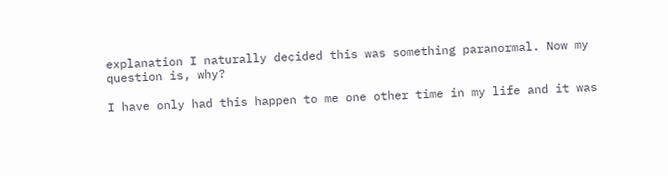explanation I naturally decided this was something paranormal. Now my question is, why?

I have only had this happen to me one other time in my life and it was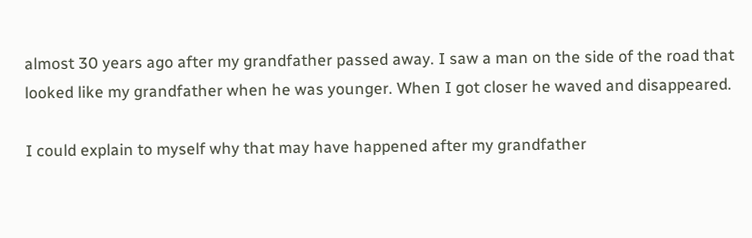almost 30 years ago after my grandfather passed away. I saw a man on the side of the road that looked like my grandfather when he was younger. When I got closer he waved and disappeared.

I could explain to myself why that may have happened after my grandfather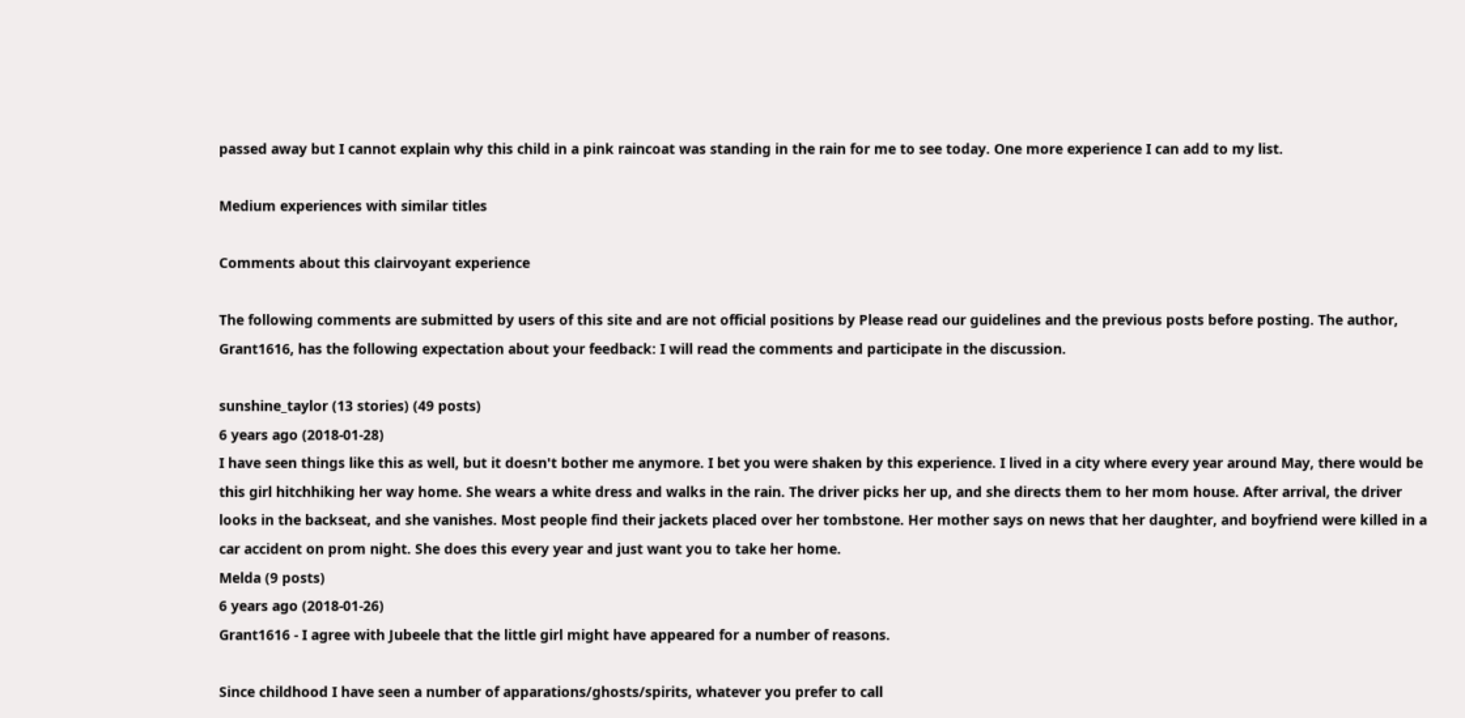passed away but I cannot explain why this child in a pink raincoat was standing in the rain for me to see today. One more experience I can add to my list.

Medium experiences with similar titles

Comments about this clairvoyant experience

The following comments are submitted by users of this site and are not official positions by Please read our guidelines and the previous posts before posting. The author, Grant1616, has the following expectation about your feedback: I will read the comments and participate in the discussion.

sunshine_taylor (13 stories) (49 posts)
6 years ago (2018-01-28)
I have seen things like this as well, but it doesn't bother me anymore. I bet you were shaken by this experience. I lived in a city where every year around May, there would be this girl hitchhiking her way home. She wears a white dress and walks in the rain. The driver picks her up, and she directs them to her mom house. After arrival, the driver looks in the backseat, and she vanishes. Most people find their jackets placed over her tombstone. Her mother says on news that her daughter, and boyfriend were killed in a car accident on prom night. She does this every year and just want you to take her home.
Melda (9 posts)
6 years ago (2018-01-26)
Grant1616 - I agree with Jubeele that the little girl might have appeared for a number of reasons.

Since childhood I have seen a number of apparations/ghosts/spirits, whatever you prefer to call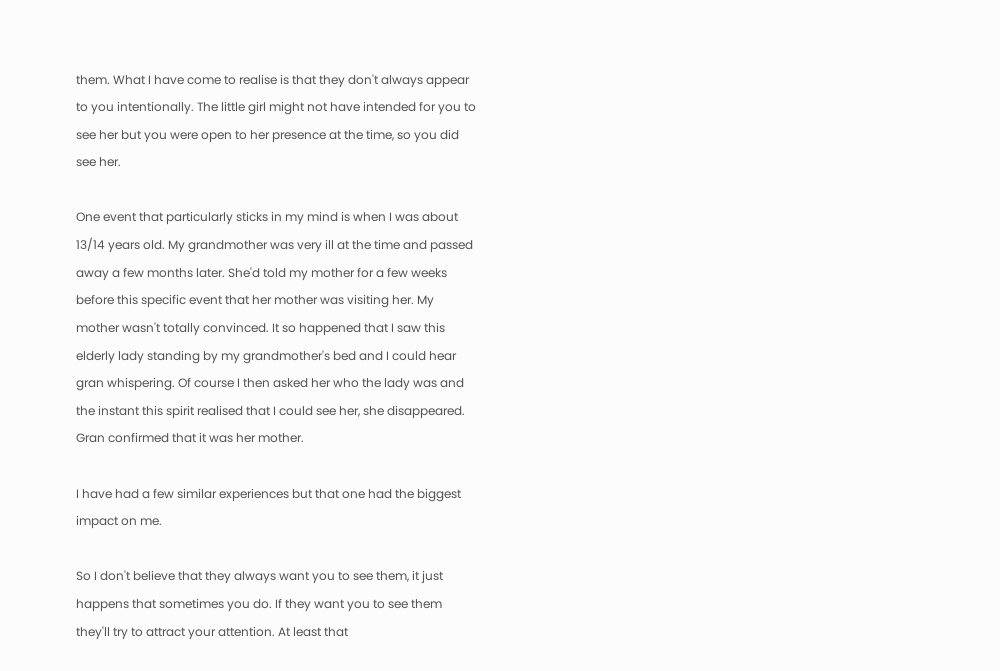them. What I have come to realise is that they don't always appear to you intentionally. The little girl might not have intended for you to see her but you were open to her presence at the time, so you did see her.

One event that particularly sticks in my mind is when I was about 13/14 years old. My grandmother was very ill at the time and passed away a few months later. She'd told my mother for a few weeks before this specific event that her mother was visiting her. My mother wasn't totally convinced. It so happened that I saw this elderly lady standing by my grandmother's bed and I could hear gran whispering. Of course I then asked her who the lady was and the instant this spirit realised that I could see her, she disappeared. Gran confirmed that it was her mother.

I have had a few similar experiences but that one had the biggest impact on me.

So I don't believe that they always want you to see them, it just happens that sometimes you do. If they want you to see them they'll try to attract your attention. At least that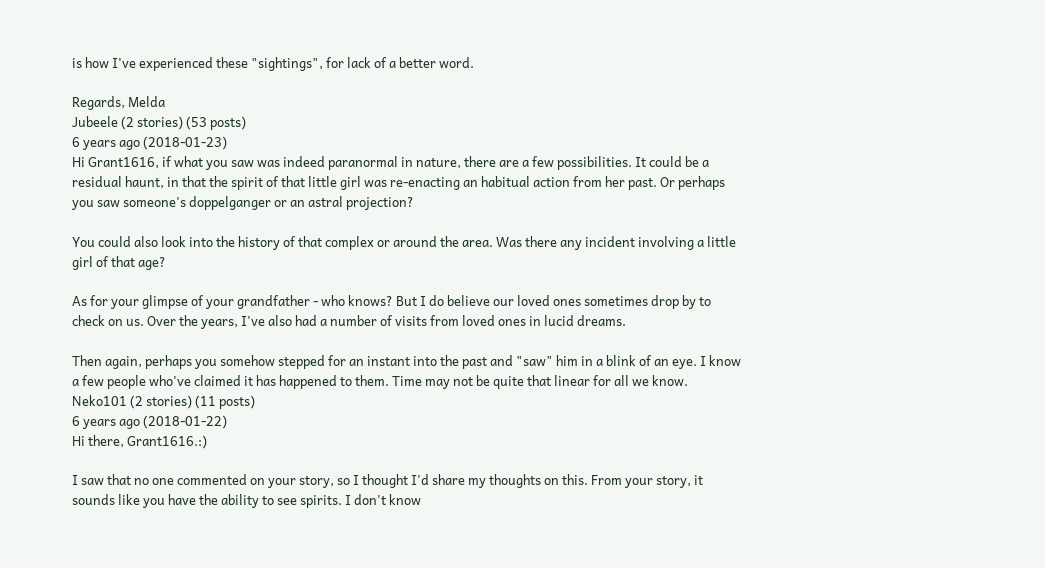is how I've experienced these "sightings", for lack of a better word.

Regards, Melda
Jubeele (2 stories) (53 posts)
6 years ago (2018-01-23)
Hi Grant1616, if what you saw was indeed paranormal in nature, there are a few possibilities. It could be a residual haunt, in that the spirit of that little girl was re-enacting an habitual action from her past. Or perhaps you saw someone's doppelganger or an astral projection?

You could also look into the history of that complex or around the area. Was there any incident involving a little girl of that age?

As for your glimpse of your grandfather - who knows? But I do believe our loved ones sometimes drop by to check on us. Over the years, I've also had a number of visits from loved ones in lucid dreams.

Then again, perhaps you somehow stepped for an instant into the past and "saw" him in a blink of an eye. I know a few people who've claimed it has happened to them. Time may not be quite that linear for all we know.
Neko101 (2 stories) (11 posts)
6 years ago (2018-01-22)
Hi there, Grant1616.:)

I saw that no one commented on your story, so I thought I'd share my thoughts on this. From your story, it sounds like you have the ability to see spirits. I don't know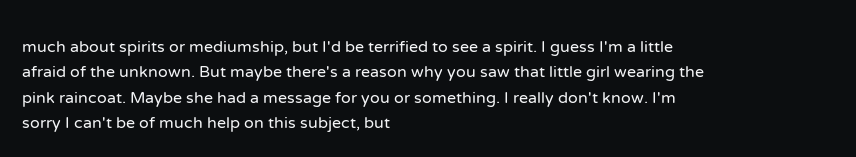much about spirits or mediumship, but I'd be terrified to see a spirit. I guess I'm a little afraid of the unknown. But maybe there's a reason why you saw that little girl wearing the pink raincoat. Maybe she had a message for you or something. I really don't know. I'm sorry I can't be of much help on this subject, but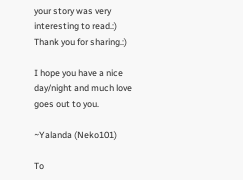your story was very interesting to read.:) Thank you for sharing.:)

I hope you have a nice day/night and much love goes out to you.

~Yalanda (Neko101)

To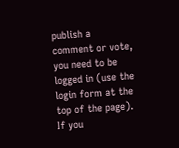publish a comment or vote, you need to be logged in (use the login form at the top of the page). If you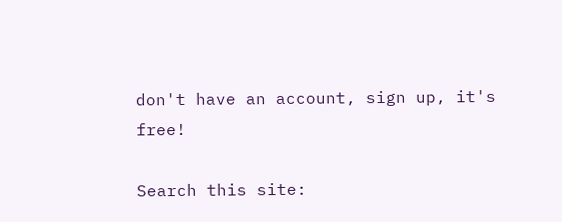don't have an account, sign up, it's free!

Search this site: